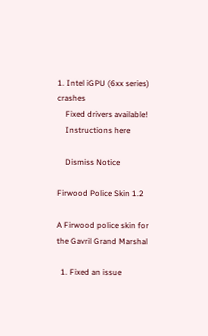1. Intel iGPU (6xx series) crashes
    Fixed drivers available!
    Instructions here

    Dismiss Notice

Firwood Police Skin 1.2

A Firwood police skin for the Gavril Grand Marshal

  1. Fixed an issue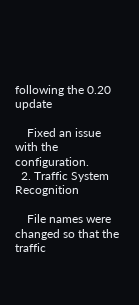following the 0.20 update

    Fixed an issue with the configuration.
  2. Traffic System Recognition

    File names were changed so that the traffic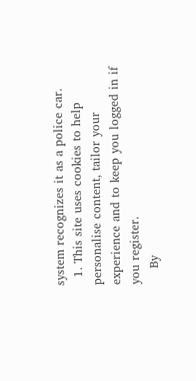system recognizes it as a police car.
  1. This site uses cookies to help personalise content, tailor your experience and to keep you logged in if you register.
    By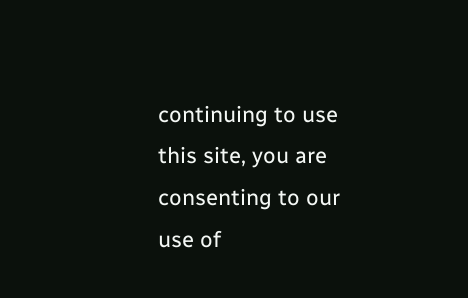continuing to use this site, you are consenting to our use of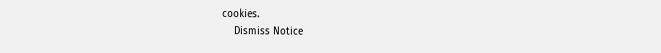cookies.
    Dismiss Notice